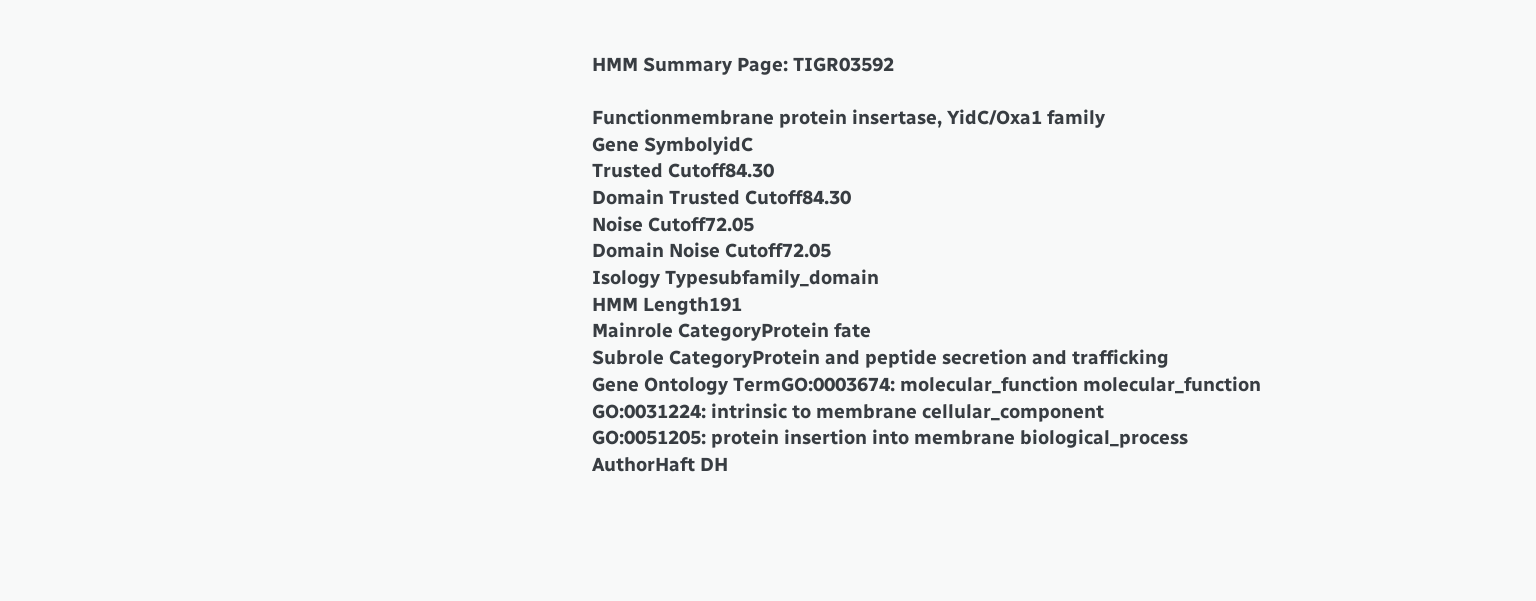HMM Summary Page: TIGR03592

Functionmembrane protein insertase, YidC/Oxa1 family
Gene SymbolyidC
Trusted Cutoff84.30
Domain Trusted Cutoff84.30
Noise Cutoff72.05
Domain Noise Cutoff72.05
Isology Typesubfamily_domain
HMM Length191
Mainrole CategoryProtein fate
Subrole CategoryProtein and peptide secretion and trafficking
Gene Ontology TermGO:0003674: molecular_function molecular_function
GO:0031224: intrinsic to membrane cellular_component
GO:0051205: protein insertion into membrane biological_process
AuthorHaft DH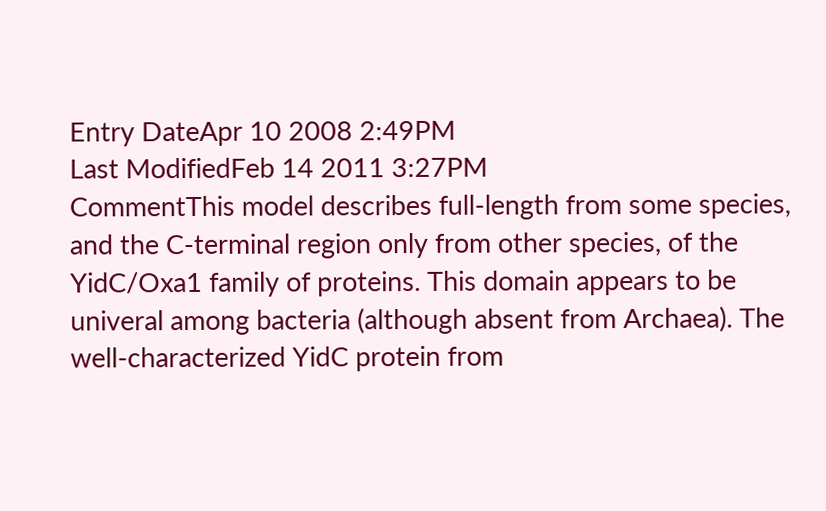Entry DateApr 10 2008 2:49PM
Last ModifiedFeb 14 2011 3:27PM
CommentThis model describes full-length from some species, and the C-terminal region only from other species, of the YidC/Oxa1 family of proteins. This domain appears to be univeral among bacteria (although absent from Archaea). The well-characterized YidC protein from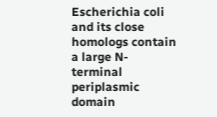Escherichia coli and its close homologs contain a large N-terminal periplasmic domain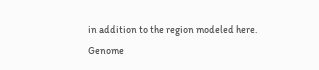in addition to the region modeled here.
Genome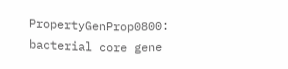PropertyGenProp0800: bacterial core gene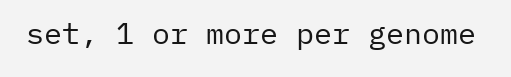set, 1 or more per genome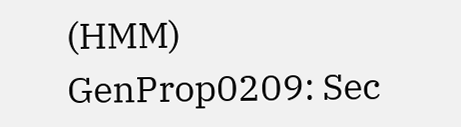(HMM)
GenProp0209: Sec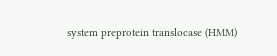system preprotein translocase (HMM)